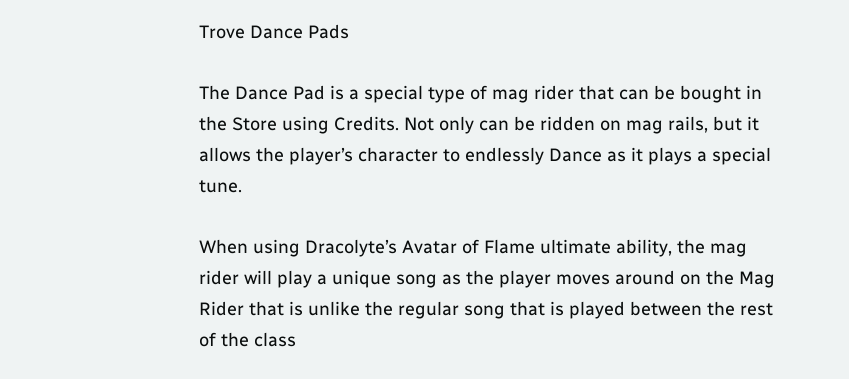Trove Dance Pads

The Dance Pad is a special type of mag rider that can be bought in the Store using Credits. Not only can be ridden on mag rails, but it allows the player’s character to endlessly Dance as it plays a special tune.

When using Dracolyte’s Avatar of Flame ultimate ability, the mag rider will play a unique song as the player moves around on the Mag Rider that is unlike the regular song that is played between the rest of the class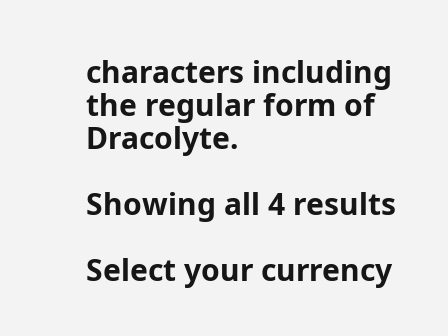characters including the regular form of Dracolyte.

Showing all 4 results

Select your currency